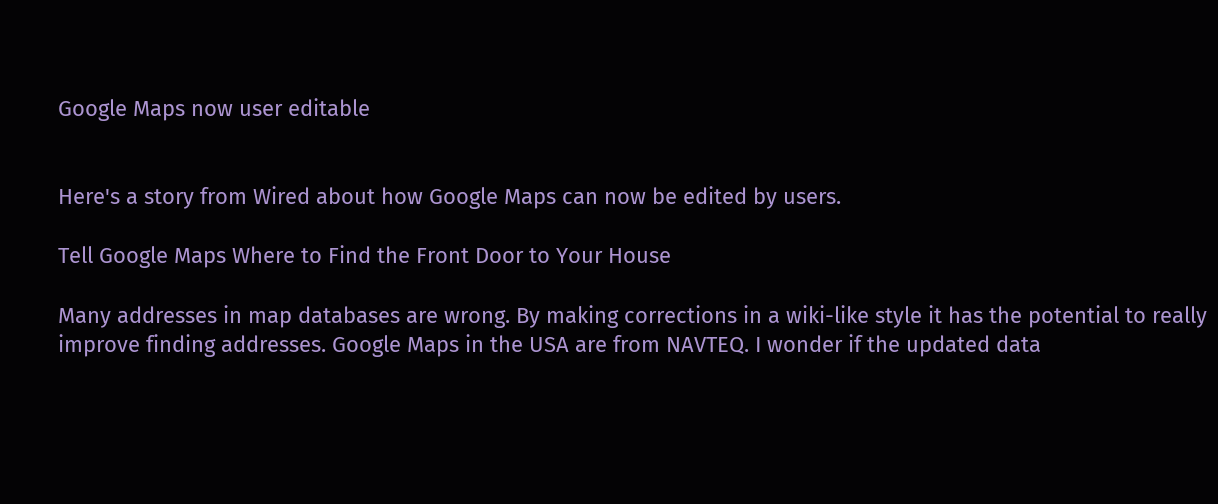Google Maps now user editable


Here's a story from Wired about how Google Maps can now be edited by users.

Tell Google Maps Where to Find the Front Door to Your House

Many addresses in map databases are wrong. By making corrections in a wiki-like style it has the potential to really improve finding addresses. Google Maps in the USA are from NAVTEQ. I wonder if the updated data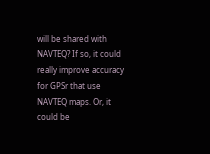will be shared with NAVTEQ? If so, it could really improve accuracy for GPSr that use NAVTEQ maps. Or, it could be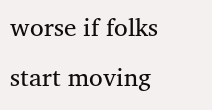worse if folks start moving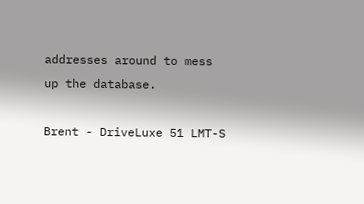addresses around to mess up the database.

Brent - DriveLuxe 51 LMT-S